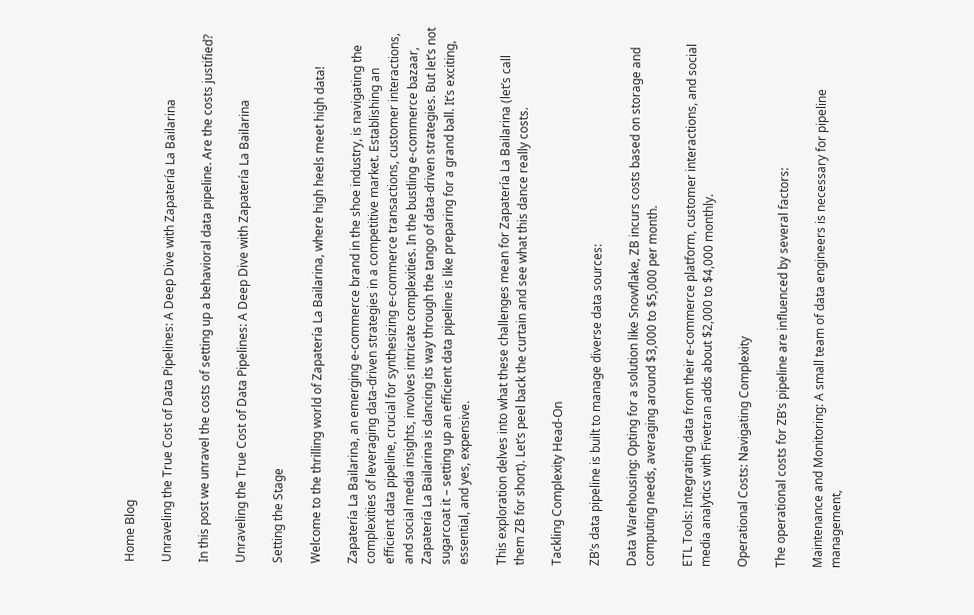Home Blog

Unraveling the True Cost of Data Pipelines: A Deep Dive with Zapatería La Bailarina

In this post we unravel the costs of setting up a behavioral data pipeline. Are the costs justified?

Unraveling the True Cost of Data Pipelines: A Deep Dive with Zapatería La Bailarina

Setting the Stage

Welcome to the thrilling world of Zapatería La Bailarina, where high heels meet high data!

Zapatería La Bailarina, an emerging e-commerce brand in the shoe industry, is navigating the complexities of leveraging data-driven strategies in a competitive market. Establishing an efficient data pipeline, crucial for synthesizing e-commerce transactions, customer interactions, and social media insights, involves intricate complexities. In the bustling e-commerce bazaar, Zapatería La Bailarina is dancing its way through the tango of data-driven strategies. But let’s not sugarcoat it – setting up an efficient data pipeline is like preparing for a grand ball. It’s exciting, essential, and yes, expensive.

This exploration delves into what these challenges mean for Zapatería La Bailarina (let’s call them ZB for short). Let’s peel back the curtain and see what this dance really costs.

Tackling Complexity Head-On

ZB’s data pipeline is built to manage diverse data sources:

Data Warehousing: Opting for a solution like Snowflake, ZB incurs costs based on storage and computing needs, averaging around $3,000 to $5,000 per month.

ETL Tools: Integrating data from their e-commerce platform, customer interactions, and social media analytics with Fivetran adds about $2,000 to $4,000 monthly.

Operational Costs: Navigating Complexity

The operational costs for ZB’s pipeline are influenced by several factors:

Maintenance and Monitoring: A small team of data engineers is necessary for pipeline management,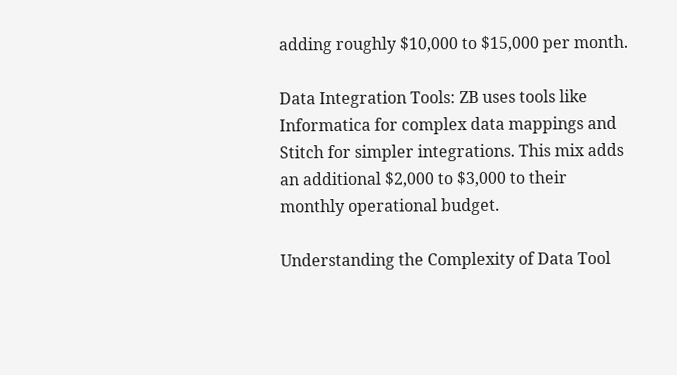adding roughly $10,000 to $15,000 per month.

Data Integration Tools: ZB uses tools like Informatica for complex data mappings and Stitch for simpler integrations. This mix adds an additional $2,000 to $3,000 to their monthly operational budget.

Understanding the Complexity of Data Tool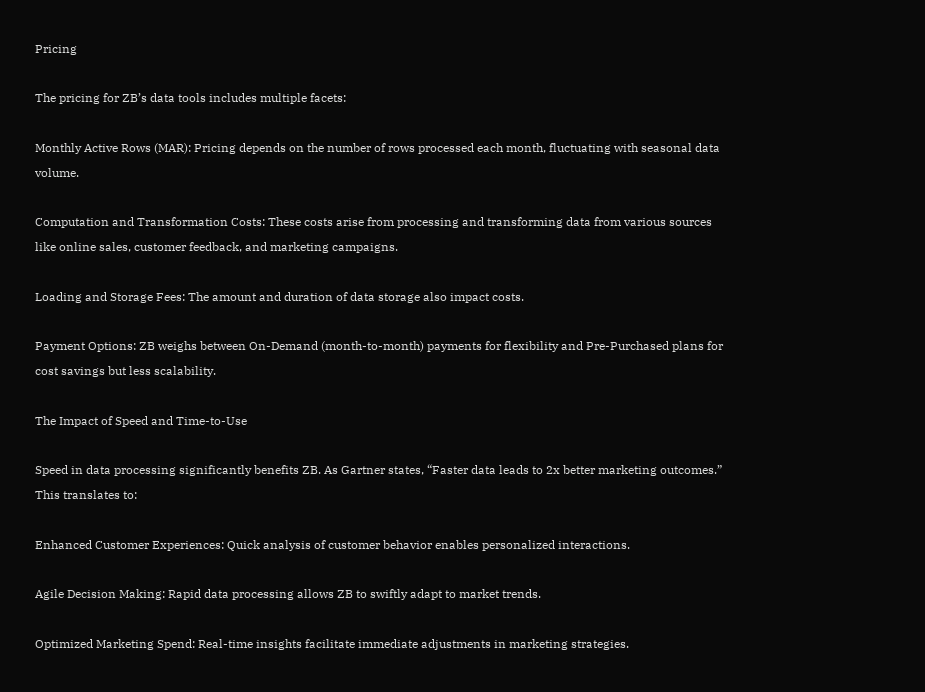Pricing

The pricing for ZB’s data tools includes multiple facets:

Monthly Active Rows (MAR): Pricing depends on the number of rows processed each month, fluctuating with seasonal data volume.

Computation and Transformation Costs: These costs arise from processing and transforming data from various sources like online sales, customer feedback, and marketing campaigns.

Loading and Storage Fees: The amount and duration of data storage also impact costs.

Payment Options: ZB weighs between On-Demand (month-to-month) payments for flexibility and Pre-Purchased plans for cost savings but less scalability.

The Impact of Speed and Time-to-Use

Speed in data processing significantly benefits ZB. As Gartner states, “Faster data leads to 2x better marketing outcomes.” This translates to:

Enhanced Customer Experiences: Quick analysis of customer behavior enables personalized interactions.

Agile Decision Making: Rapid data processing allows ZB to swiftly adapt to market trends.

Optimized Marketing Spend: Real-time insights facilitate immediate adjustments in marketing strategies.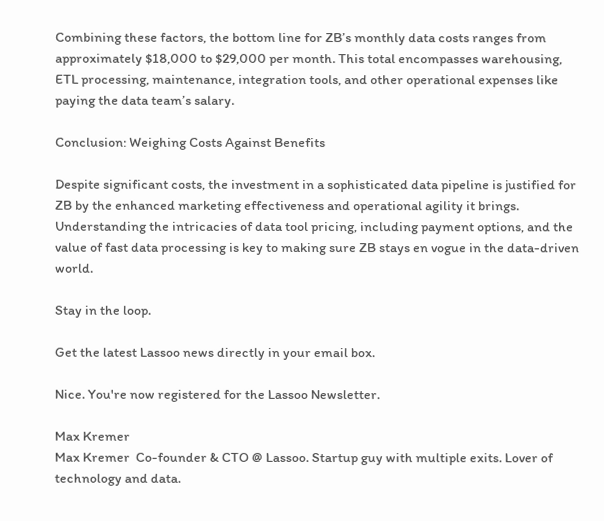Combining these factors, the bottom line for ZB’s monthly data costs ranges from approximately $18,000 to $29,000 per month. This total encompasses warehousing, ETL processing, maintenance, integration tools, and other operational expenses like paying the data team’s salary.

Conclusion: Weighing Costs Against Benefits

Despite significant costs, the investment in a sophisticated data pipeline is justified for ZB by the enhanced marketing effectiveness and operational agility it brings. Understanding the intricacies of data tool pricing, including payment options, and the value of fast data processing is key to making sure ZB stays en vogue in the data-driven world.

Stay in the loop.

Get the latest Lassoo news directly in your email box.

Nice. You're now registered for the Lassoo Newsletter.

Max Kremer
Max Kremer  Co-founder & CTO @ Lassoo. Startup guy with multiple exits. Lover of technology and data.